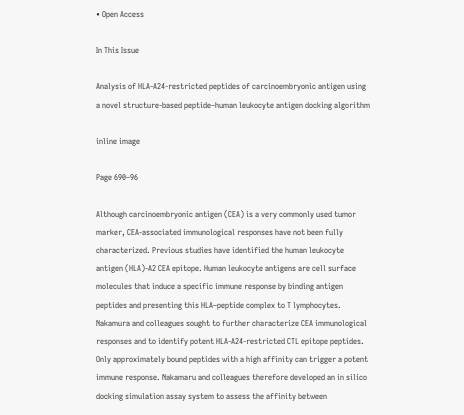• Open Access

In This Issue

Analysis of HLA-A24-restricted peptides of carcinoembryonic antigen using a novel structure-based peptide–human leukocyte antigen docking algorithm

inline image

Page 690–96

Although carcinoembryonic antigen (CEA) is a very commonly used tumor marker, CEA-associated immunological responses have not been fully characterized. Previous studies have identified the human leukocyte antigen (HLA)-A2 CEA epitope. Human leukocyte antigens are cell surface molecules that induce a specific immune response by binding antigen peptides and presenting this HLA–peptide complex to T lymphocytes. Nakamura and colleagues sought to further characterize CEA immunological responses and to identify potent HLA-A24-restricted CTL epitope peptides. Only approximately bound peptides with a high affinity can trigger a potent immune response. Nakamaru and colleagues therefore developed an in silico docking simulation assay system to assess the affinity between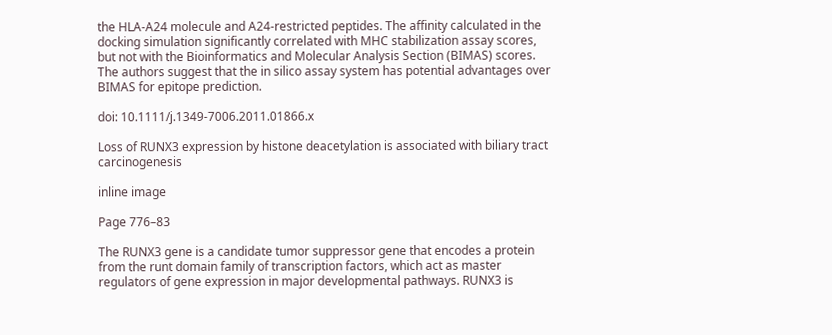the HLA-A24 molecule and A24-restricted peptides. The affinity calculated in the docking simulation significantly correlated with MHC stabilization assay scores, but not with the Bioinformatics and Molecular Analysis Section (BIMAS) scores. The authors suggest that the in silico assay system has potential advantages over BIMAS for epitope prediction.

doi: 10.1111/j.1349-7006.2011.01866.x

Loss of RUNX3 expression by histone deacetylation is associated with biliary tract carcinogenesis

inline image

Page 776–83

The RUNX3 gene is a candidate tumor suppressor gene that encodes a protein from the runt domain family of transcription factors, which act as master regulators of gene expression in major developmental pathways. RUNX3 is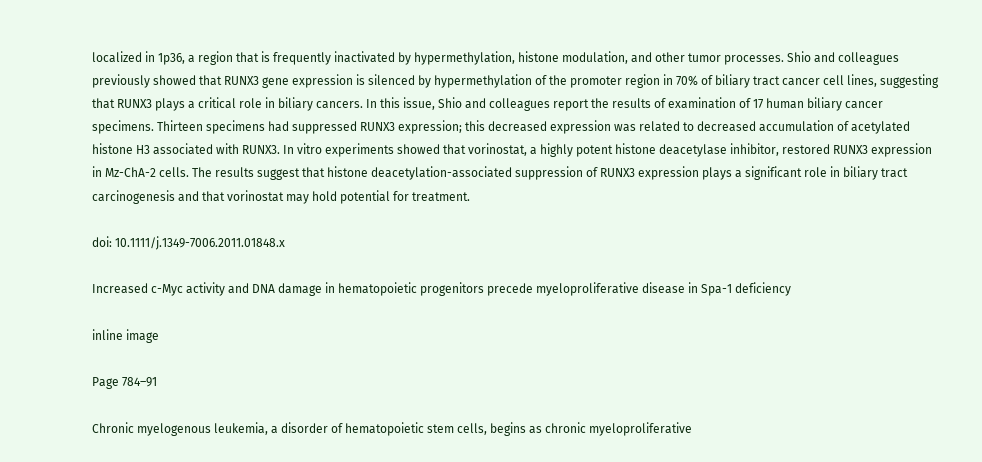localized in 1p36, a region that is frequently inactivated by hypermethylation, histone modulation, and other tumor processes. Shio and colleagues previously showed that RUNX3 gene expression is silenced by hypermethylation of the promoter region in 70% of biliary tract cancer cell lines, suggesting that RUNX3 plays a critical role in biliary cancers. In this issue, Shio and colleagues report the results of examination of 17 human biliary cancer specimens. Thirteen specimens had suppressed RUNX3 expression; this decreased expression was related to decreased accumulation of acetylated histone H3 associated with RUNX3. In vitro experiments showed that vorinostat, a highly potent histone deacetylase inhibitor, restored RUNX3 expression in Mz-ChA-2 cells. The results suggest that histone deacetylation-associated suppression of RUNX3 expression plays a significant role in biliary tract carcinogenesis and that vorinostat may hold potential for treatment.

doi: 10.1111/j.1349-7006.2011.01848.x

Increased c-Myc activity and DNA damage in hematopoietic progenitors precede myeloproliferative disease in Spa-1 deficiency

inline image

Page 784–91

Chronic myelogenous leukemia, a disorder of hematopoietic stem cells, begins as chronic myeloproliferative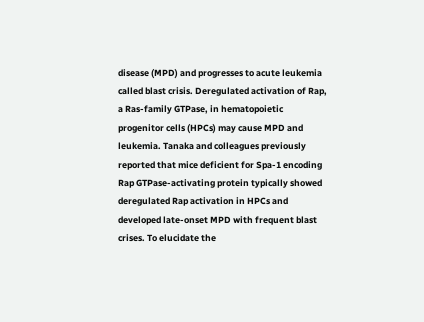disease (MPD) and progresses to acute leukemia called blast crisis. Deregulated activation of Rap, a Ras-family GTPase, in hematopoietic progenitor cells (HPCs) may cause MPD and leukemia. Tanaka and colleagues previously reported that mice deficient for Spa-1 encoding Rap GTPase-activating protein typically showed deregulated Rap activation in HPCs and developed late-onset MPD with frequent blast crises. To elucidate the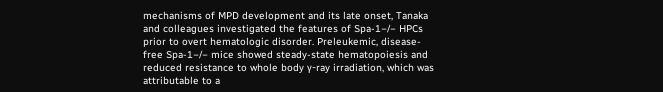mechanisms of MPD development and its late onset, Tanaka and colleagues investigated the features of Spa-1−/− HPCs prior to overt hematologic disorder. Preleukemic, disease-free Spa-1−/− mice showed steady-state hematopoiesis and reduced resistance to whole body γ-ray irradiation, which was attributable to a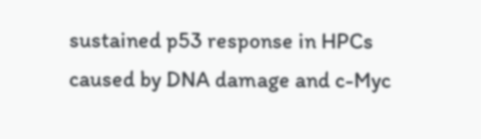sustained p53 response in HPCs caused by DNA damage and c-Myc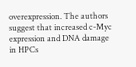overexpression. The authors suggest that increased c-Myc expression and DNA damage in HPCs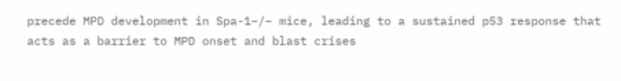precede MPD development in Spa-1−/− mice, leading to a sustained p53 response that acts as a barrier to MPD onset and blast crises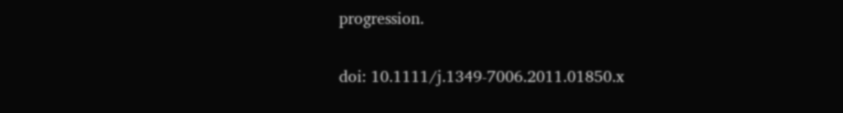progression.

doi: 10.1111/j.1349-7006.2011.01850.x